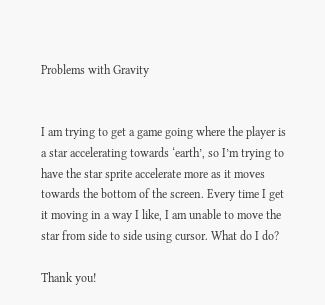Problems with Gravity


I am trying to get a game going where the player is a star accelerating towards ‘earth’, so I’m trying to have the star sprite accelerate more as it moves towards the bottom of the screen. Every time I get it moving in a way I like, I am unable to move the star from side to side using cursor. What do I do?

Thank you!